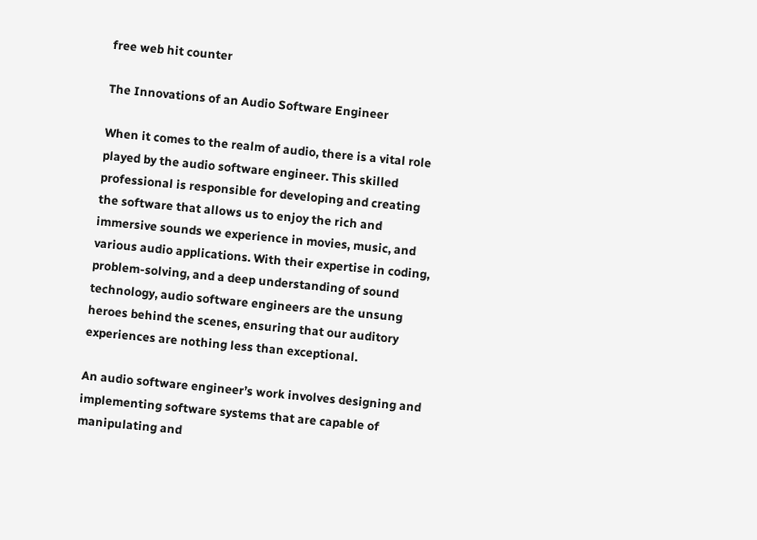free web hit counter

The Innovations of an Audio Software Engineer

When it comes to the realm of audio, there is a vital role played by the audio software engineer. This skilled professional is responsible for developing and creating the software that allows us to enjoy the rich and immersive sounds we experience in movies, music, and various audio applications. With their expertise in coding, problem-solving, and a deep understanding of sound technology, audio software engineers are the unsung heroes behind the scenes, ensuring that our auditory experiences are nothing less than exceptional.

An audio software engineer’s work involves designing and implementing software systems that are capable of manipulating and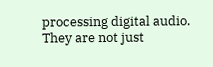processing digital audio. They are not just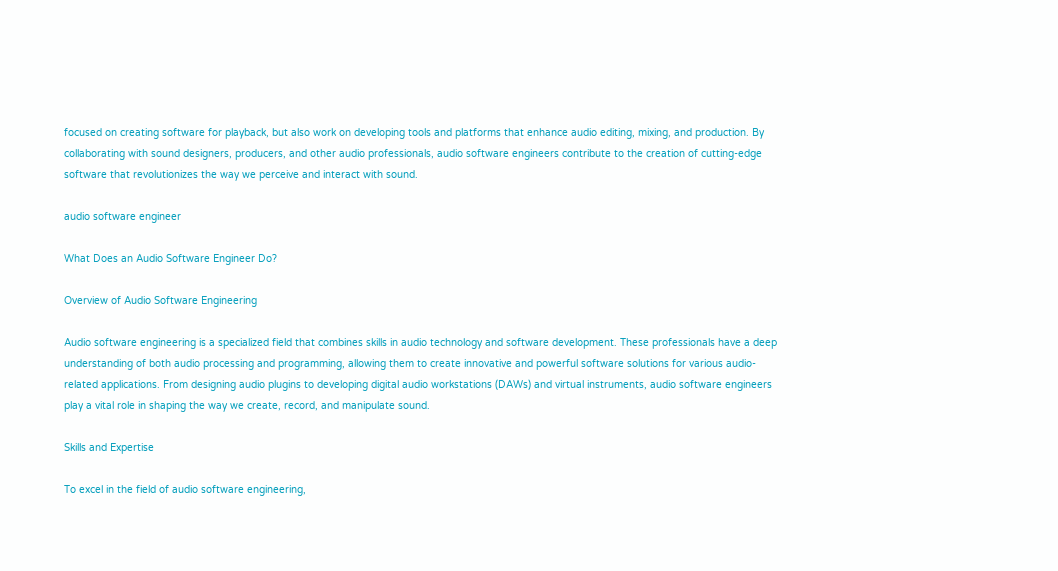focused on creating software for playback, but also work on developing tools and platforms that enhance audio editing, mixing, and production. By collaborating with sound designers, producers, and other audio professionals, audio software engineers contribute to the creation of cutting-edge software that revolutionizes the way we perceive and interact with sound.

audio software engineer

What Does an Audio Software Engineer Do?

Overview of Audio Software Engineering

Audio software engineering is a specialized field that combines skills in audio technology and software development. These professionals have a deep understanding of both audio processing and programming, allowing them to create innovative and powerful software solutions for various audio-related applications. From designing audio plugins to developing digital audio workstations (DAWs) and virtual instruments, audio software engineers play a vital role in shaping the way we create, record, and manipulate sound.

Skills and Expertise

To excel in the field of audio software engineering,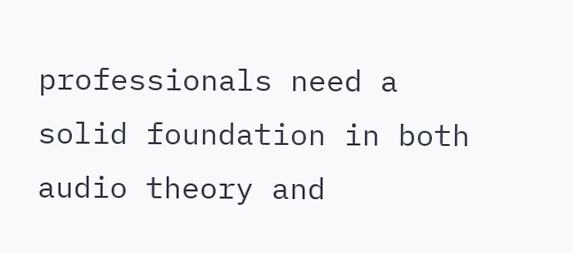professionals need a solid foundation in both audio theory and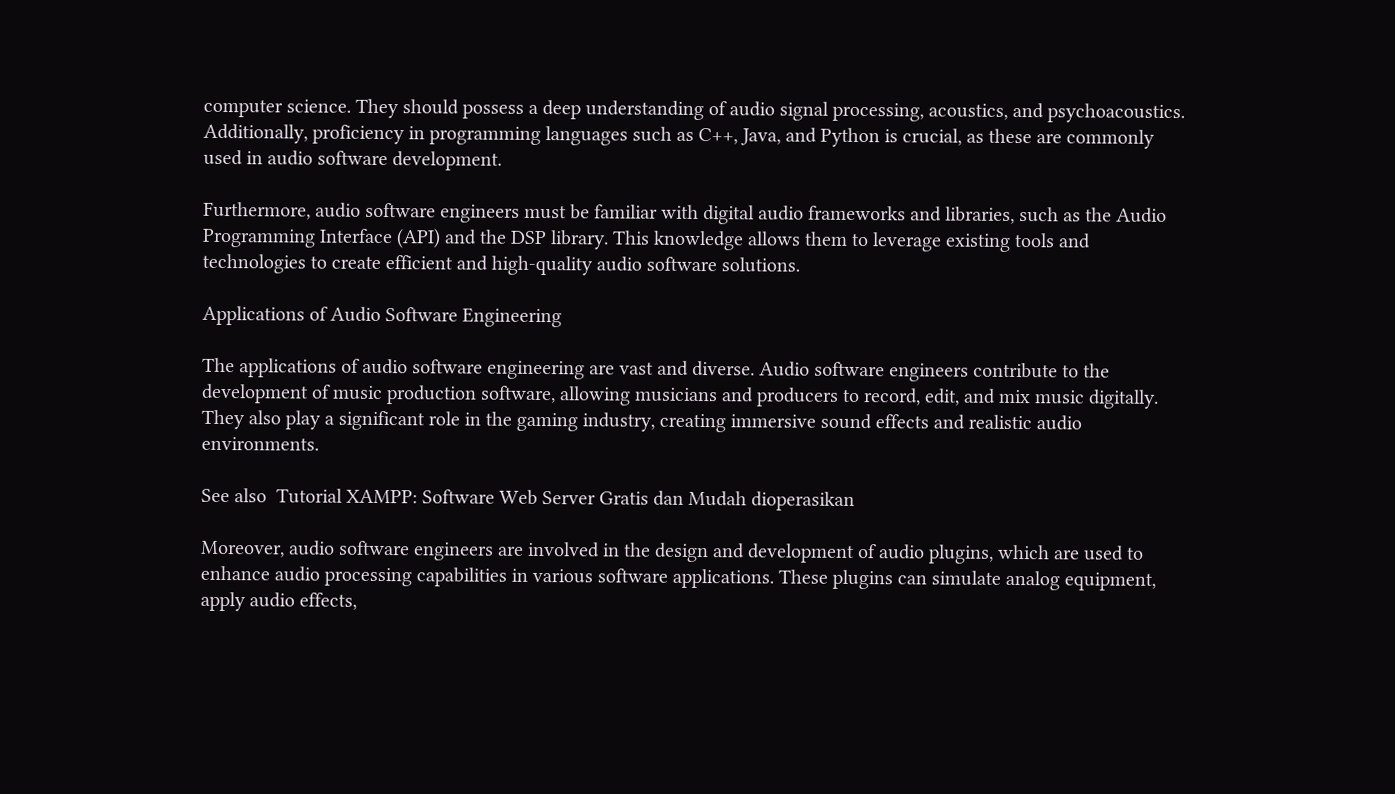computer science. They should possess a deep understanding of audio signal processing, acoustics, and psychoacoustics. Additionally, proficiency in programming languages such as C++, Java, and Python is crucial, as these are commonly used in audio software development.

Furthermore, audio software engineers must be familiar with digital audio frameworks and libraries, such as the Audio Programming Interface (API) and the DSP library. This knowledge allows them to leverage existing tools and technologies to create efficient and high-quality audio software solutions.

Applications of Audio Software Engineering

The applications of audio software engineering are vast and diverse. Audio software engineers contribute to the development of music production software, allowing musicians and producers to record, edit, and mix music digitally. They also play a significant role in the gaming industry, creating immersive sound effects and realistic audio environments.

See also  Tutorial XAMPP: Software Web Server Gratis dan Mudah dioperasikan

Moreover, audio software engineers are involved in the design and development of audio plugins, which are used to enhance audio processing capabilities in various software applications. These plugins can simulate analog equipment, apply audio effects,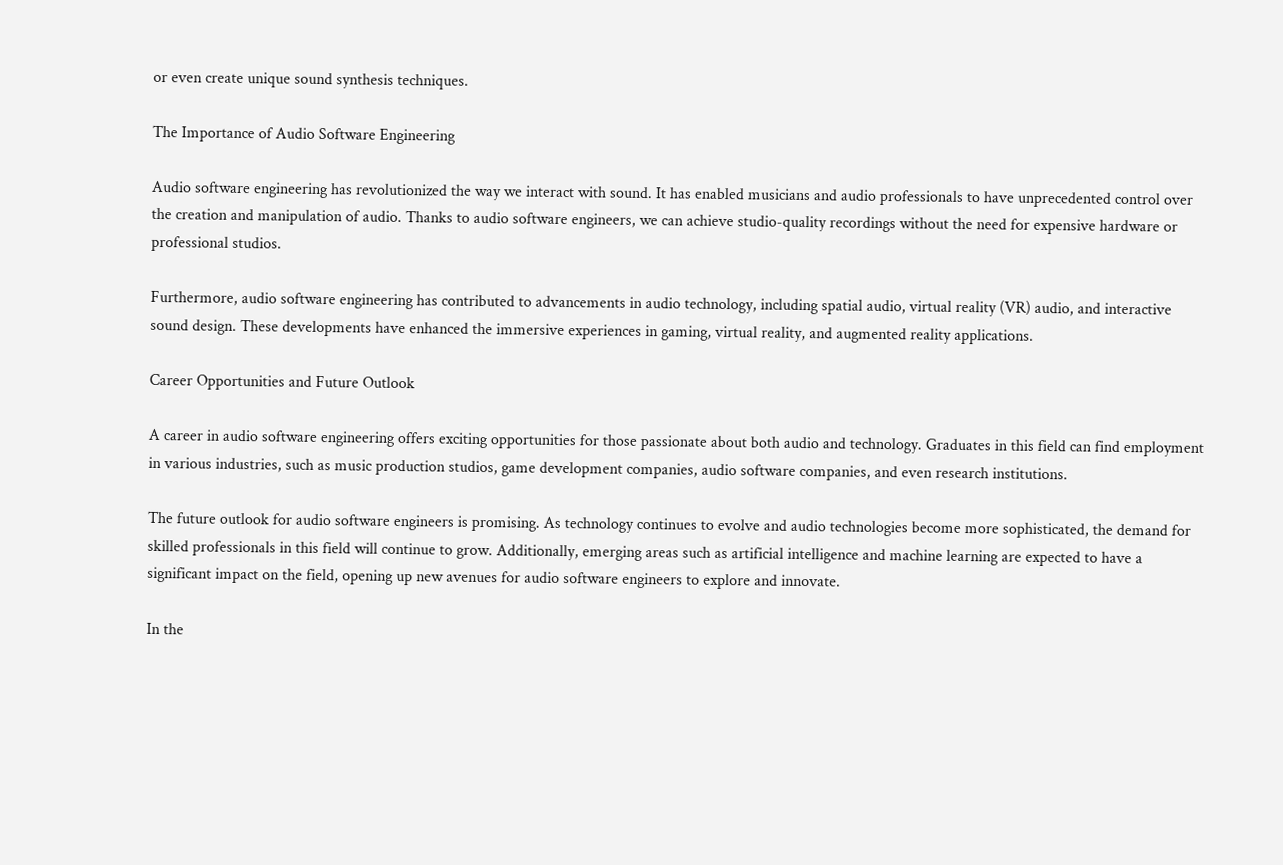or even create unique sound synthesis techniques.

The Importance of Audio Software Engineering

Audio software engineering has revolutionized the way we interact with sound. It has enabled musicians and audio professionals to have unprecedented control over the creation and manipulation of audio. Thanks to audio software engineers, we can achieve studio-quality recordings without the need for expensive hardware or professional studios.

Furthermore, audio software engineering has contributed to advancements in audio technology, including spatial audio, virtual reality (VR) audio, and interactive sound design. These developments have enhanced the immersive experiences in gaming, virtual reality, and augmented reality applications.

Career Opportunities and Future Outlook

A career in audio software engineering offers exciting opportunities for those passionate about both audio and technology. Graduates in this field can find employment in various industries, such as music production studios, game development companies, audio software companies, and even research institutions.

The future outlook for audio software engineers is promising. As technology continues to evolve and audio technologies become more sophisticated, the demand for skilled professionals in this field will continue to grow. Additionally, emerging areas such as artificial intelligence and machine learning are expected to have a significant impact on the field, opening up new avenues for audio software engineers to explore and innovate.

In the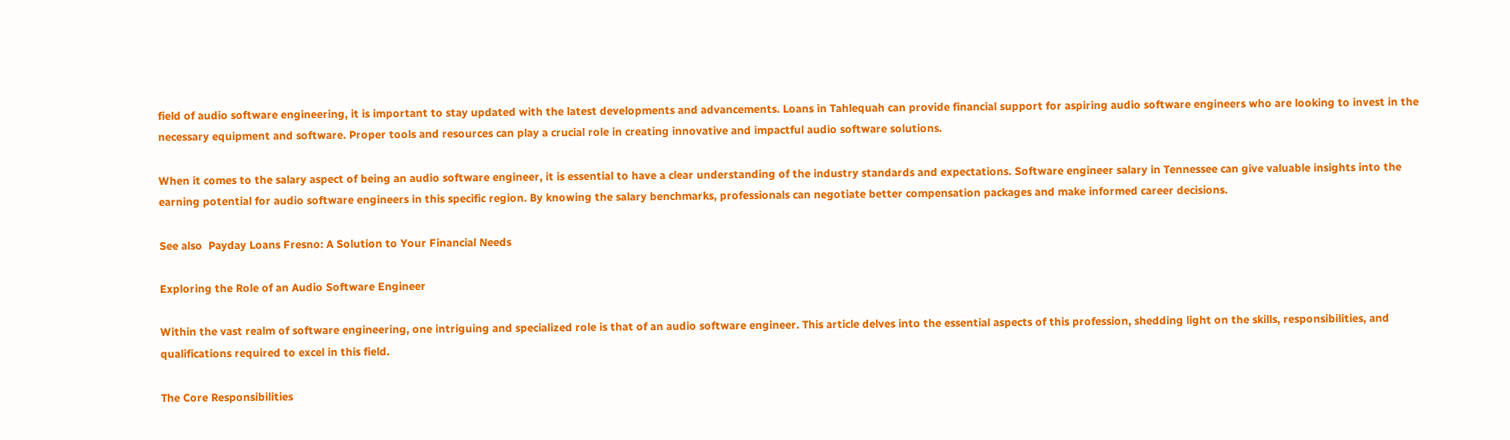field of audio software engineering, it is important to stay updated with the latest developments and advancements. Loans in Tahlequah can provide financial support for aspiring audio software engineers who are looking to invest in the necessary equipment and software. Proper tools and resources can play a crucial role in creating innovative and impactful audio software solutions.

When it comes to the salary aspect of being an audio software engineer, it is essential to have a clear understanding of the industry standards and expectations. Software engineer salary in Tennessee can give valuable insights into the earning potential for audio software engineers in this specific region. By knowing the salary benchmarks, professionals can negotiate better compensation packages and make informed career decisions.

See also  Payday Loans Fresno: A Solution to Your Financial Needs

Exploring the Role of an Audio Software Engineer

Within the vast realm of software engineering, one intriguing and specialized role is that of an audio software engineer. This article delves into the essential aspects of this profession, shedding light on the skills, responsibilities, and qualifications required to excel in this field.

The Core Responsibilities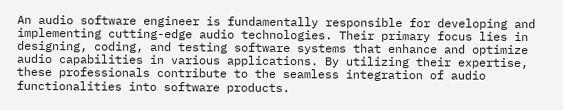An audio software engineer is fundamentally responsible for developing and implementing cutting-edge audio technologies. Their primary focus lies in designing, coding, and testing software systems that enhance and optimize audio capabilities in various applications. By utilizing their expertise, these professionals contribute to the seamless integration of audio functionalities into software products.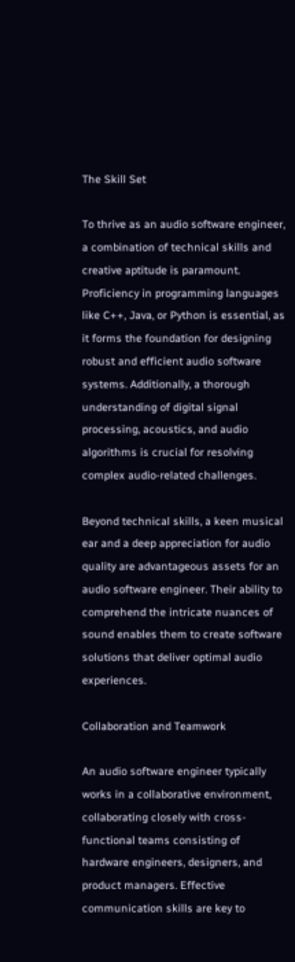The Skill Set

To thrive as an audio software engineer, a combination of technical skills and creative aptitude is paramount. Proficiency in programming languages like C++, Java, or Python is essential, as it forms the foundation for designing robust and efficient audio software systems. Additionally, a thorough understanding of digital signal processing, acoustics, and audio algorithms is crucial for resolving complex audio-related challenges.

Beyond technical skills, a keen musical ear and a deep appreciation for audio quality are advantageous assets for an audio software engineer. Their ability to comprehend the intricate nuances of sound enables them to create software solutions that deliver optimal audio experiences.

Collaboration and Teamwork

An audio software engineer typically works in a collaborative environment, collaborating closely with cross-functional teams consisting of hardware engineers, designers, and product managers. Effective communication skills are key to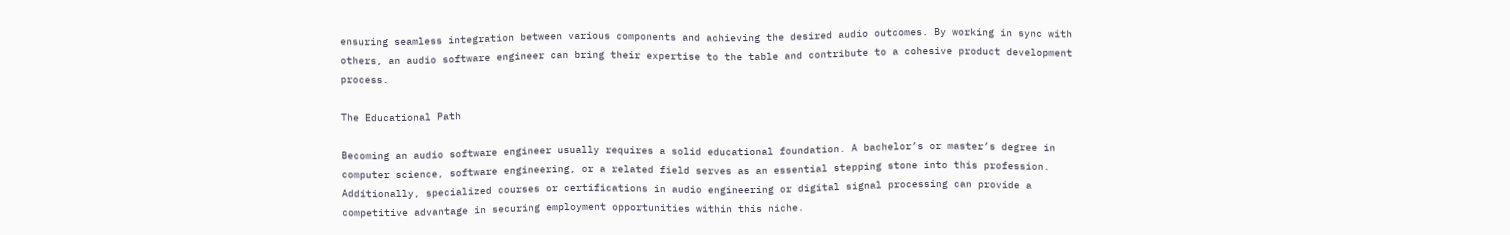ensuring seamless integration between various components and achieving the desired audio outcomes. By working in sync with others, an audio software engineer can bring their expertise to the table and contribute to a cohesive product development process.

The Educational Path

Becoming an audio software engineer usually requires a solid educational foundation. A bachelor’s or master’s degree in computer science, software engineering, or a related field serves as an essential stepping stone into this profession. Additionally, specialized courses or certifications in audio engineering or digital signal processing can provide a competitive advantage in securing employment opportunities within this niche.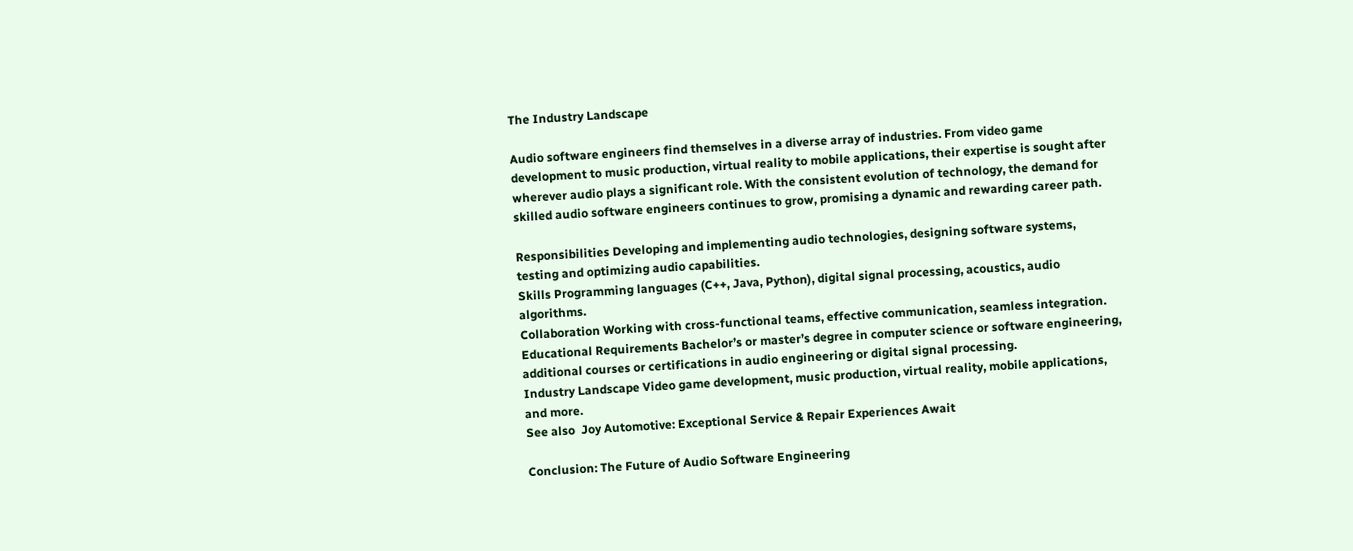The Industry Landscape

Audio software engineers find themselves in a diverse array of industries. From video game development to music production, virtual reality to mobile applications, their expertise is sought after wherever audio plays a significant role. With the consistent evolution of technology, the demand for skilled audio software engineers continues to grow, promising a dynamic and rewarding career path.

Responsibilities Developing and implementing audio technologies, designing software systems, testing and optimizing audio capabilities.
Skills Programming languages (C++, Java, Python), digital signal processing, acoustics, audio algorithms.
Collaboration Working with cross-functional teams, effective communication, seamless integration.
Educational Requirements Bachelor’s or master’s degree in computer science or software engineering, additional courses or certifications in audio engineering or digital signal processing.
Industry Landscape Video game development, music production, virtual reality, mobile applications, and more.
See also  Joy Automotive: Exceptional Service & Repair Experiences Await

Conclusion: The Future of Audio Software Engineering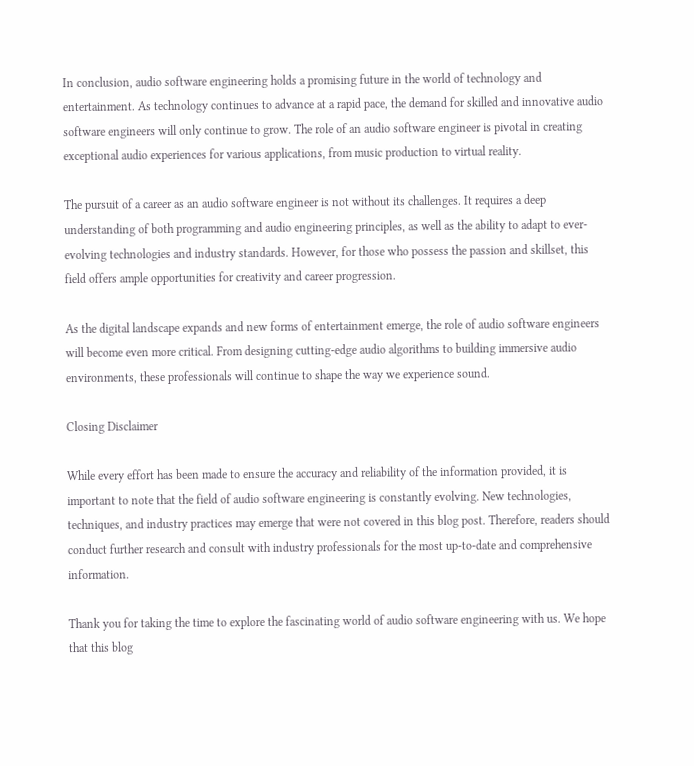In conclusion, audio software engineering holds a promising future in the world of technology and entertainment. As technology continues to advance at a rapid pace, the demand for skilled and innovative audio software engineers will only continue to grow. The role of an audio software engineer is pivotal in creating exceptional audio experiences for various applications, from music production to virtual reality.

The pursuit of a career as an audio software engineer is not without its challenges. It requires a deep understanding of both programming and audio engineering principles, as well as the ability to adapt to ever-evolving technologies and industry standards. However, for those who possess the passion and skillset, this field offers ample opportunities for creativity and career progression.

As the digital landscape expands and new forms of entertainment emerge, the role of audio software engineers will become even more critical. From designing cutting-edge audio algorithms to building immersive audio environments, these professionals will continue to shape the way we experience sound.

Closing Disclaimer

While every effort has been made to ensure the accuracy and reliability of the information provided, it is important to note that the field of audio software engineering is constantly evolving. New technologies, techniques, and industry practices may emerge that were not covered in this blog post. Therefore, readers should conduct further research and consult with industry professionals for the most up-to-date and comprehensive information.

Thank you for taking the time to explore the fascinating world of audio software engineering with us. We hope that this blog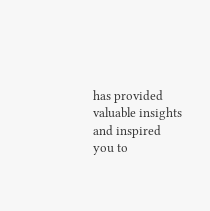has provided valuable insights and inspired you to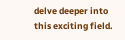delve deeper into this exciting field.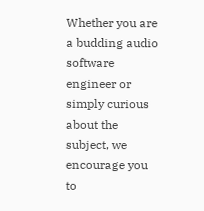Whether you are a budding audio software engineer or simply curious about the subject, we encourage you to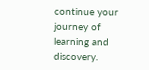continue your journey of learning and discovery.